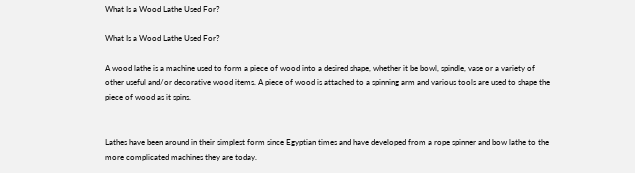What Is a Wood Lathe Used For?

What Is a Wood Lathe Used For?

A wood lathe is a machine used to form a piece of wood into a desired shape, whether it be bowl, spindle, vase or a variety of other useful and/or decorative wood items. A piece of wood is attached to a spinning arm and various tools are used to shape the piece of wood as it spins.


Lathes have been around in their simplest form since Egyptian times and have developed from a rope spinner and bow lathe to the more complicated machines they are today.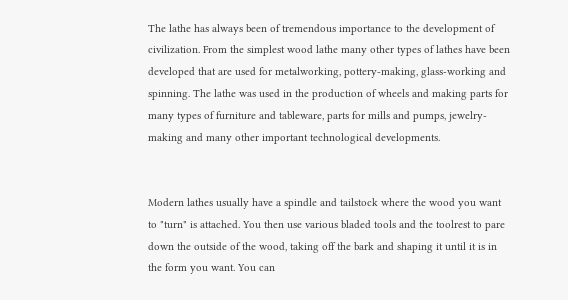The lathe has always been of tremendous importance to the development of civilization. From the simplest wood lathe many other types of lathes have been developed that are used for metalworking, pottery-making, glass-working and spinning. The lathe was used in the production of wheels and making parts for many types of furniture and tableware, parts for mills and pumps, jewelry-making and many other important technological developments.


Modern lathes usually have a spindle and tailstock where the wood you want to "turn" is attached. You then use various bladed tools and the toolrest to pare down the outside of the wood, taking off the bark and shaping it until it is in the form you want. You can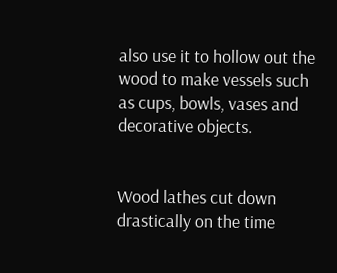also use it to hollow out the wood to make vessels such as cups, bowls, vases and decorative objects.


Wood lathes cut down drastically on the time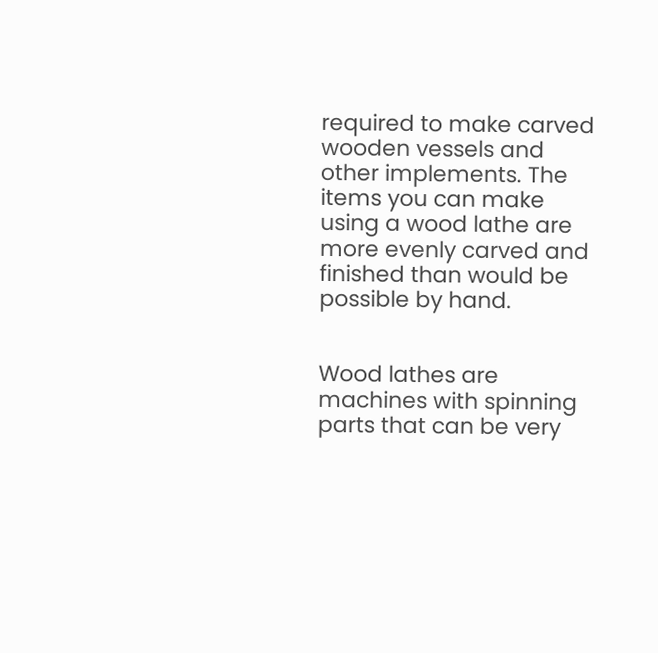required to make carved wooden vessels and other implements. The items you can make using a wood lathe are more evenly carved and finished than would be possible by hand.


Wood lathes are machines with spinning parts that can be very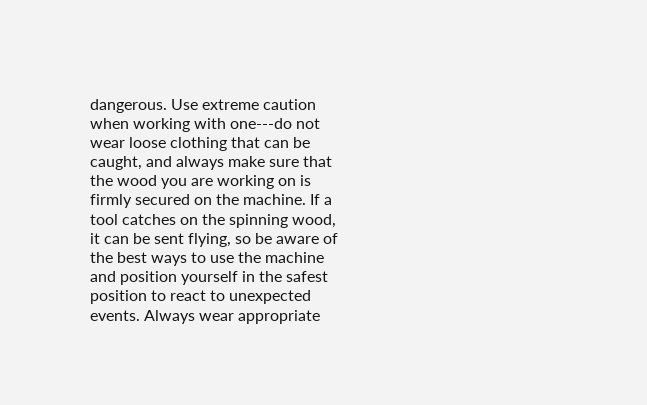dangerous. Use extreme caution when working with one---do not wear loose clothing that can be caught, and always make sure that the wood you are working on is firmly secured on the machine. If a tool catches on the spinning wood, it can be sent flying, so be aware of the best ways to use the machine and position yourself in the safest position to react to unexpected events. Always wear appropriate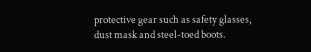protective gear such as safety glasses, dust mask and steel-toed boots.